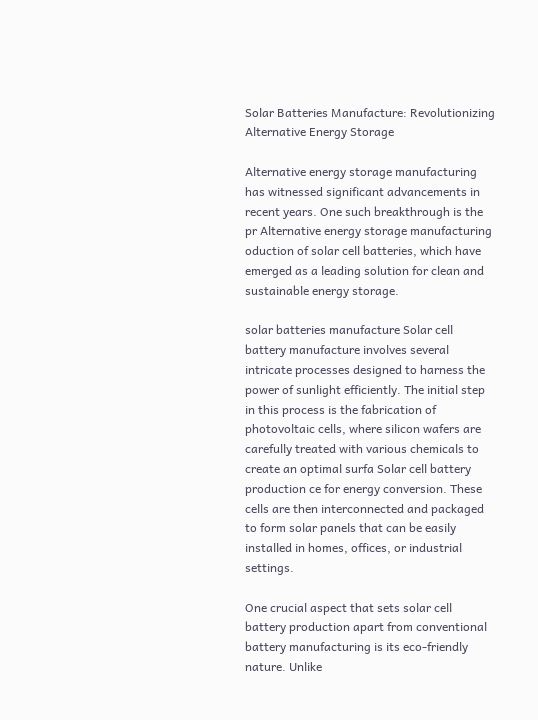Solar Batteries Manufacture: Revolutionizing Alternative Energy Storage

Alternative energy storage manufacturing has witnessed significant advancements in recent years. One such breakthrough is the pr Alternative energy storage manufacturing oduction of solar cell batteries, which have emerged as a leading solution for clean and sustainable energy storage.

solar batteries manufacture Solar cell battery manufacture involves several intricate processes designed to harness the power of sunlight efficiently. The initial step in this process is the fabrication of photovoltaic cells, where silicon wafers are carefully treated with various chemicals to create an optimal surfa Solar cell battery production ce for energy conversion. These cells are then interconnected and packaged to form solar panels that can be easily installed in homes, offices, or industrial settings.

One crucial aspect that sets solar cell battery production apart from conventional battery manufacturing is its eco-friendly nature. Unlike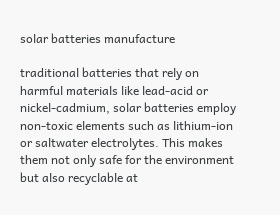solar batteries manufacture

traditional batteries that rely on harmful materials like lead-acid or nickel-cadmium, solar batteries employ non-toxic elements such as lithium-ion or saltwater electrolytes. This makes them not only safe for the environment but also recyclable at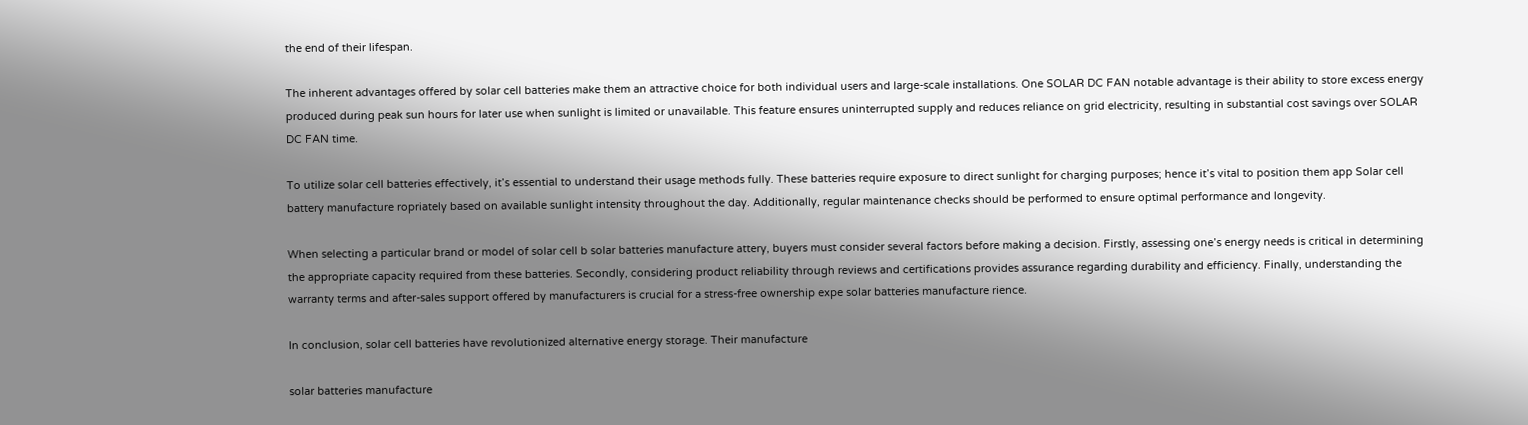the end of their lifespan.

The inherent advantages offered by solar cell batteries make them an attractive choice for both individual users and large-scale installations. One SOLAR DC FAN notable advantage is their ability to store excess energy produced during peak sun hours for later use when sunlight is limited or unavailable. This feature ensures uninterrupted supply and reduces reliance on grid electricity, resulting in substantial cost savings over SOLAR DC FAN time.

To utilize solar cell batteries effectively, it’s essential to understand their usage methods fully. These batteries require exposure to direct sunlight for charging purposes; hence it’s vital to position them app Solar cell battery manufacture ropriately based on available sunlight intensity throughout the day. Additionally, regular maintenance checks should be performed to ensure optimal performance and longevity.

When selecting a particular brand or model of solar cell b solar batteries manufacture attery, buyers must consider several factors before making a decision. Firstly, assessing one’s energy needs is critical in determining the appropriate capacity required from these batteries. Secondly, considering product reliability through reviews and certifications provides assurance regarding durability and efficiency. Finally, understanding the warranty terms and after-sales support offered by manufacturers is crucial for a stress-free ownership expe solar batteries manufacture rience.

In conclusion, solar cell batteries have revolutionized alternative energy storage. Their manufacture

solar batteries manufacture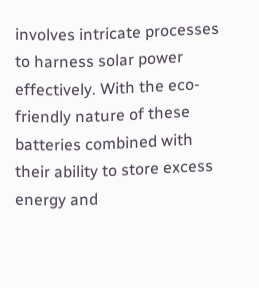involves intricate processes to harness solar power effectively. With the eco-friendly nature of these batteries combined with their ability to store excess energy and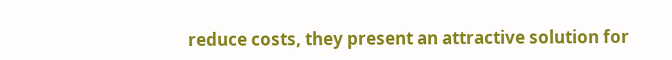reduce costs, they present an attractive solution for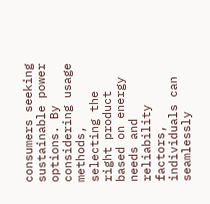consumers seeking sustainable power options. By considering usage methods, selecting the right product based on energy needs and reliability factors, individuals can seamlessly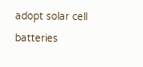adopt solar cell batteries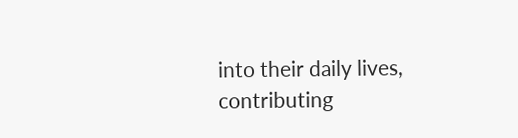into their daily lives, contributing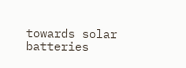towards solar batteries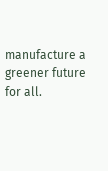manufacture a greener future for all.